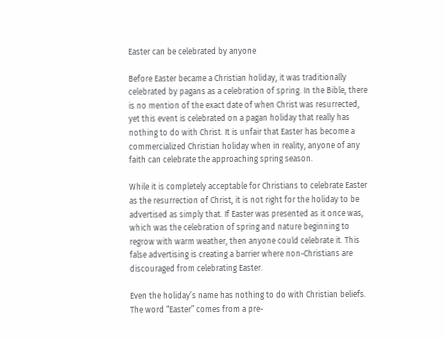Easter can be celebrated by anyone

Before Easter became a Christian holiday, it was traditionally celebrated by pagans as a celebration of spring. In the Bible, there is no mention of the exact date of when Christ was resurrected, yet this event is celebrated on a pagan holiday that really has nothing to do with Christ. It is unfair that Easter has become a commercialized Christian holiday when in reality, anyone of any faith can celebrate the approaching spring season.

While it is completely acceptable for Christians to celebrate Easter as the resurrection of Christ, it is not right for the holiday to be advertised as simply that. If Easter was presented as it once was, which was the celebration of spring and nature beginning to regrow with warm weather, then anyone could celebrate it. This false advertising is creating a barrier where non-Christians are discouraged from celebrating Easter.

Even the holiday’s name has nothing to do with Christian beliefs. The word “Easter” comes from a pre-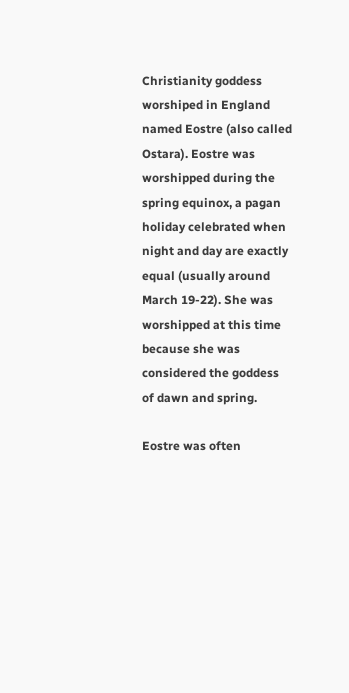Christianity goddess worshiped in England named Eostre (also called Ostara). Eostre was worshipped during the spring equinox, a pagan holiday celebrated when night and day are exactly equal (usually around March 19-22). She was worshipped at this time because she was considered the goddess of dawn and spring.

Eostre was often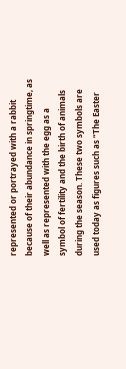represented or portrayed with a rabbit because of their abundance in springtime, as well as represented with the egg as a symbol of fertility and the birth of animals during the season. These two symbols are used today as figures such as “The Easter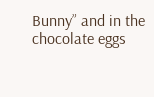Bunny” and in the chocolate eggs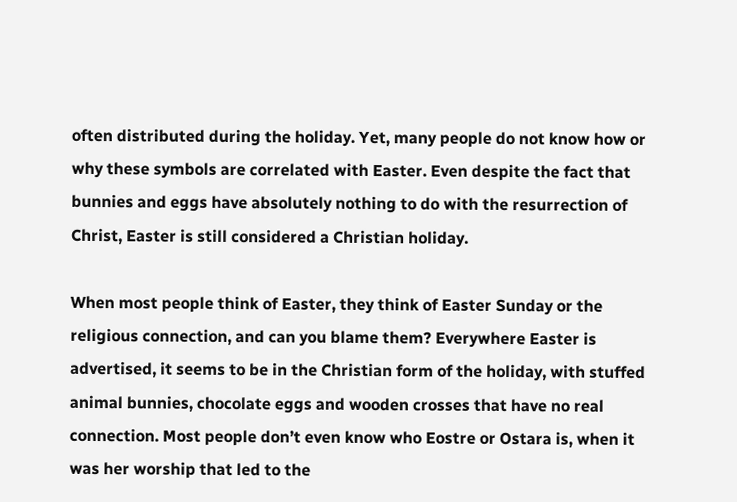often distributed during the holiday. Yet, many people do not know how or why these symbols are correlated with Easter. Even despite the fact that bunnies and eggs have absolutely nothing to do with the resurrection of Christ, Easter is still considered a Christian holiday.

When most people think of Easter, they think of Easter Sunday or the religious connection, and can you blame them? Everywhere Easter is advertised, it seems to be in the Christian form of the holiday, with stuffed animal bunnies, chocolate eggs and wooden crosses that have no real connection. Most people don’t even know who Eostre or Ostara is, when it was her worship that led to the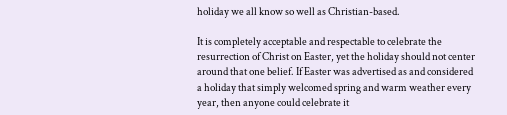holiday we all know so well as Christian-based.

It is completely acceptable and respectable to celebrate the resurrection of Christ on Easter, yet the holiday should not center around that one belief. If Easter was advertised as and considered a holiday that simply welcomed spring and warm weather every year, then anyone could celebrate it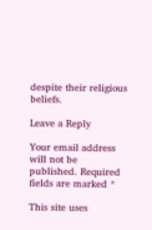despite their religious beliefs.

Leave a Reply

Your email address will not be published. Required fields are marked *

This site uses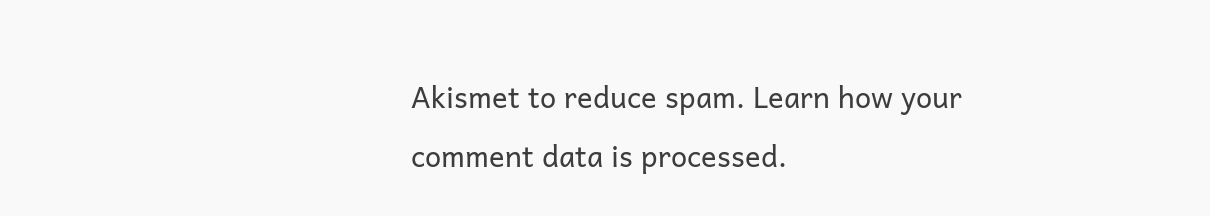Akismet to reduce spam. Learn how your comment data is processed.